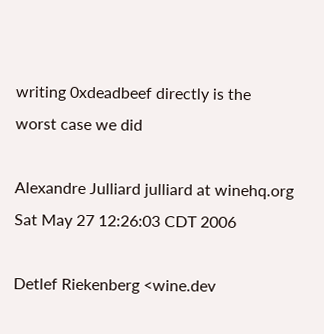writing 0xdeadbeef directly is the worst case we did

Alexandre Julliard julliard at winehq.org
Sat May 27 12:26:03 CDT 2006

Detlef Riekenberg <wine.dev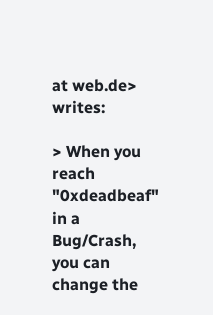at web.de> writes:

> When you reach "0xdeadbeaf" in a Bug/Crash, you can change the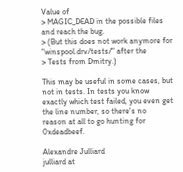Value of
> MAGIC_DEAD in the possible files and reach the bug.
> (But this does not work anymore for "winspool.drv/tests/" after the
> Tests from Dmitry.)

This may be useful in some cases, but not in tests. In tests you know
exactly which test failed, you even get the line number, so there's no
reason at all to go hunting for 0xdeadbeef.

Alexandre Julliard
julliard at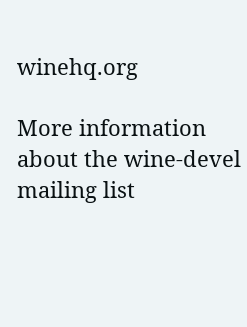winehq.org

More information about the wine-devel mailing list